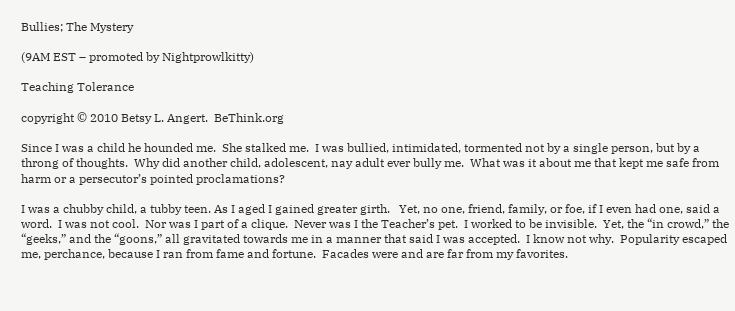Bullies; The Mystery

(9AM EST – promoted by Nightprowlkitty)

Teaching Tolerance

copyright © 2010 Betsy L. Angert.  BeThink.org

Since I was a child he hounded me.  She stalked me.  I was bullied, intimidated, tormented not by a single person, but by a throng of thoughts.  Why did another child, adolescent, nay adult ever bully me.  What was it about me that kept me safe from harm or a persecutor’s pointed proclamations?

I was a chubby child, a tubby teen. As I aged I gained greater girth.   Yet, no one, friend, family, or foe, if I even had one, said a word.  I was not cool.  Nor was I part of a clique.  Never was I the Teacher’s pet.  I worked to be invisible.  Yet, the “in crowd,” the “geeks,” and the “goons,” all gravitated towards me in a manner that said I was accepted.  I know not why.  Popularity escaped me, perchance, because I ran from fame and fortune.  Facades were and are far from my favorites.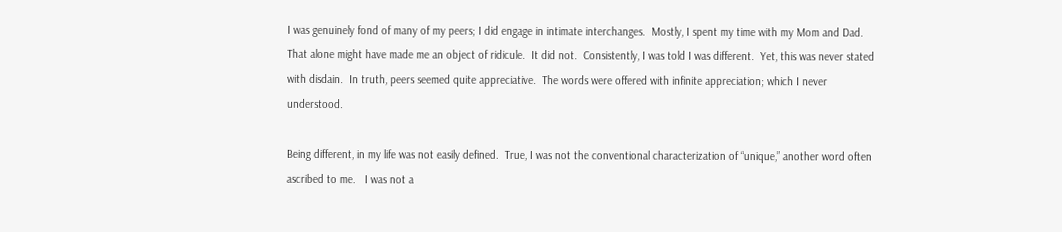I was genuinely fond of many of my peers; I did engage in intimate interchanges.  Mostly, I spent my time with my Mom and Dad.  That alone might have made me an object of ridicule.  It did not.  Consistently, I was told I was different.  Yet, this was never stated with disdain.  In truth, peers seemed quite appreciative.  The words were offered with infinite appreciation; which I never understood.

Being different, in my life was not easily defined.  True, I was not the conventional characterization of “unique,” another word often ascribed to me.   I was not a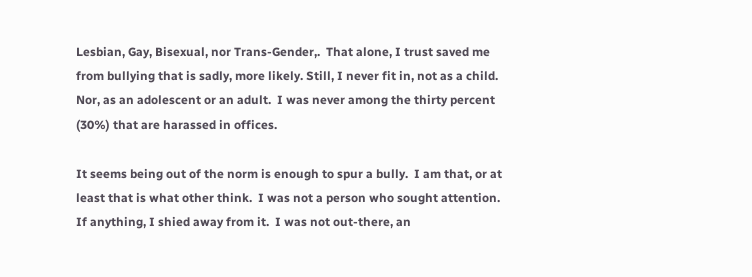Lesbian, Gay, Bisexual, nor Trans-Gender,.  That alone, I trust saved me from bullying that is sadly, more likely. Still, I never fit in, not as a child.  Nor, as an adolescent or an adult.  I was never among the thirty percent (30%) that are harassed in offices.

It seems being out of the norm is enough to spur a bully.  I am that, or at least that is what other think.  I was not a person who sought attention.  If anything, I shied away from it.  I was not out-there, an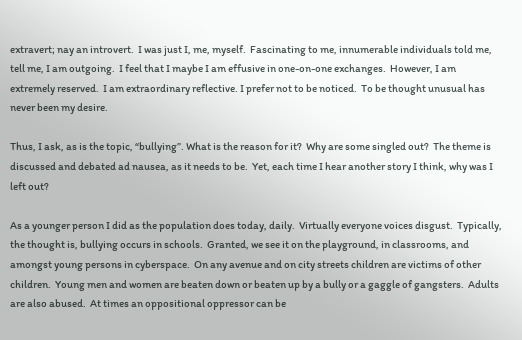extravert; nay an introvert.  I was just I, me, myself.  Fascinating to me, innumerable individuals told me, tell me, I am outgoing.  I feel that I maybe I am effusive in one-on-one exchanges.  However, I am extremely reserved.  I am extraordinary reflective. I prefer not to be noticed.  To be thought unusual has never been my desire.

Thus, I ask, as is the topic, “bullying”. What is the reason for it?  Why are some singled out?  The theme is discussed and debated ad nausea, as it needs to be.  Yet, each time I hear another story I think, why was I left out?

As a younger person I did as the population does today, daily.  Virtually everyone voices disgust.  Typically, the thought is, bullying occurs in schools.  Granted, we see it on the playground, in classrooms, and amongst young persons in cyberspace.  On any avenue and on city streets children are victims of other children.  Young men and women are beaten down or beaten up by a bully or a gaggle of gangsters.  Adults are also abused.  At times an oppositional oppressor can be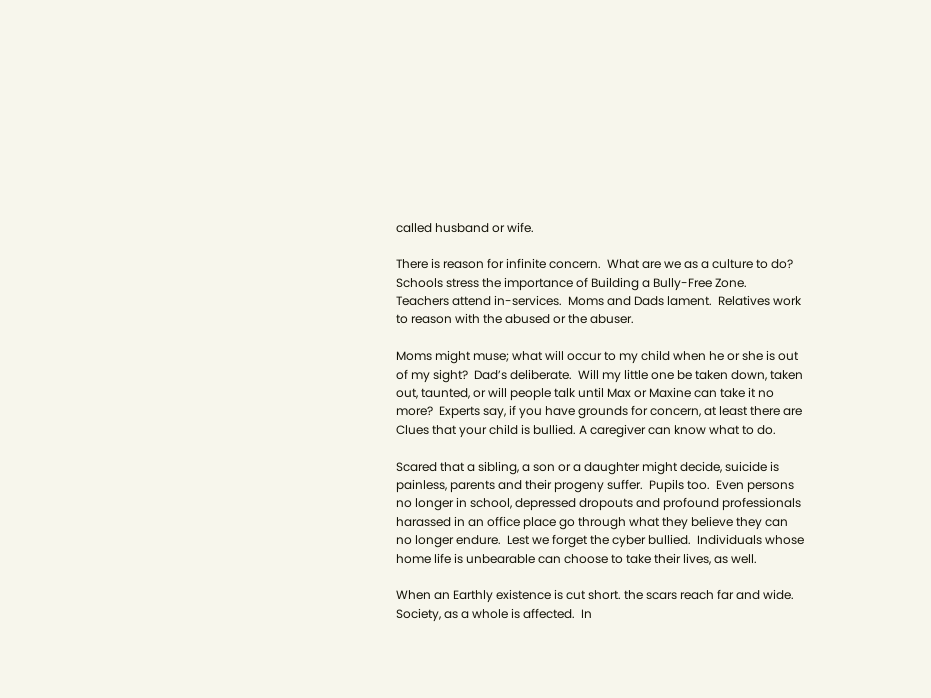called husband or wife.

There is reason for infinite concern.  What are we as a culture to do?  Schools stress the importance of Building a Bully-Free Zone.  Teachers attend in-services.  Moms and Dads lament.  Relatives work to reason with the abused or the abuser.

Moms might muse; what will occur to my child when he or she is out of my sight?  Dad’s deliberate.  Will my little one be taken down, taken out, taunted, or will people talk until Max or Maxine can take it no more?  Experts say, if you have grounds for concern, at least there are Clues that your child is bullied. A caregiver can know what to do.

Scared that a sibling, a son or a daughter might decide, suicide is painless, parents and their progeny suffer.  Pupils too.  Even persons no longer in school, depressed dropouts and profound professionals harassed in an office place go through what they believe they can no longer endure.  Lest we forget the cyber bullied.  Individuals whose home life is unbearable can choose to take their lives, as well.

When an Earthly existence is cut short. the scars reach far and wide.  Society, as a whole is affected.  In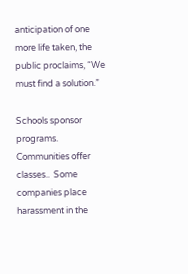anticipation of one more life taken, the public proclaims, “We must find a solution.”

Schools sponsor programs.  Communities offer classes..  Some companies place harassment in the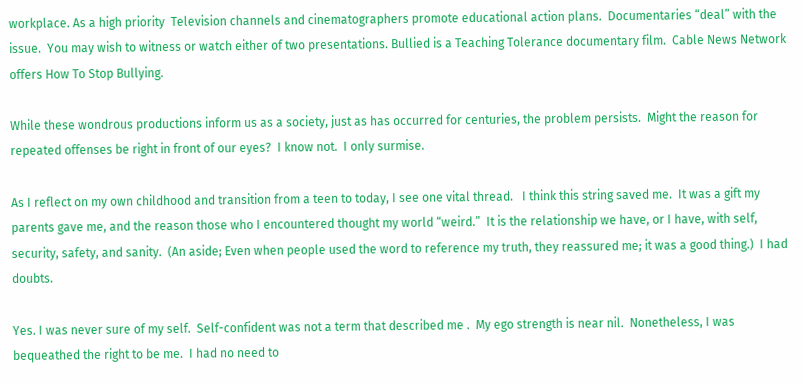workplace. As a high priority  Television channels and cinematographers promote educational action plans.  Documentaries “deal” with the issue.  You may wish to witness or watch either of two presentations. Bullied is a Teaching Tolerance documentary film.  Cable News Network offers How To Stop Bullying.

While these wondrous productions inform us as a society, just as has occurred for centuries, the problem persists.  Might the reason for repeated offenses be right in front of our eyes?  I know not.  I only surmise.

As I reflect on my own childhood and transition from a teen to today, I see one vital thread.   I think this string saved me.  It was a gift my parents gave me, and the reason those who I encountered thought my world “weird.”  It is the relationship we have, or I have, with self, security, safety, and sanity.  (An aside; Even when people used the word to reference my truth, they reassured me; it was a good thing.)  I had doubts.

Yes. I was never sure of my self.  Self-confident was not a term that described me .  My ego strength is near nil.  Nonetheless, I was bequeathed the right to be me.  I had no need to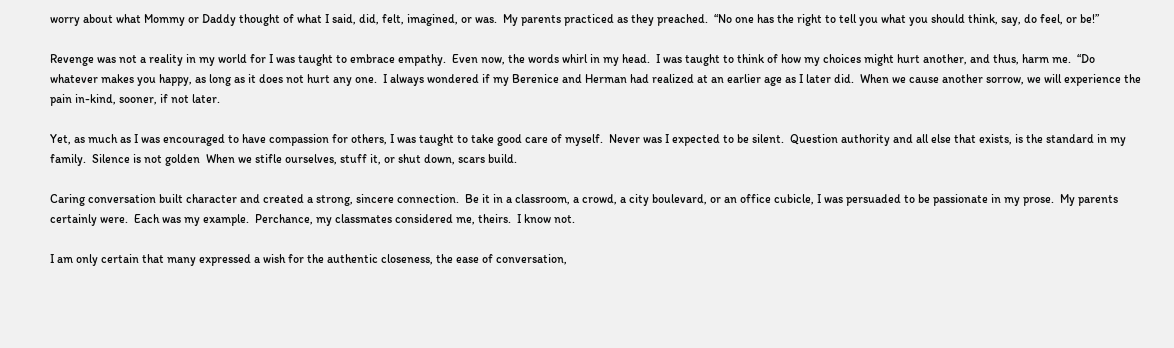worry about what Mommy or Daddy thought of what I said, did, felt, imagined, or was.  My parents practiced as they preached.  “No one has the right to tell you what you should think, say, do feel, or be!”

Revenge was not a reality in my world for I was taught to embrace empathy.  Even now, the words whirl in my head.  I was taught to think of how my choices might hurt another, and thus, harm me.  “Do whatever makes you happy, as long as it does not hurt any one.  I always wondered if my Berenice and Herman had realized at an earlier age as I later did.  When we cause another sorrow, we will experience the pain in-kind, sooner, if not later.

Yet, as much as I was encouraged to have compassion for others, I was taught to take good care of myself.  Never was I expected to be silent.  Question authority and all else that exists, is the standard in my family.  Silence is not golden  When we stifle ourselves, stuff it, or shut down, scars build.

Caring conversation built character and created a strong, sincere connection.  Be it in a classroom, a crowd, a city boulevard, or an office cubicle, I was persuaded to be passionate in my prose.  My parents certainly were.  Each was my example.  Perchance, my classmates considered me, theirs.  I know not.

I am only certain that many expressed a wish for the authentic closeness, the ease of conversation,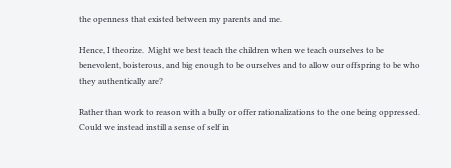the openness that existed between my parents and me.

Hence, I theorize.  Might we best teach the children when we teach ourselves to be benevolent, boisterous, and big enough to be ourselves and to allow our offspring to be who they authentically are?

Rather than work to reason with a bully or offer rationalizations to the one being oppressed. Could we instead instill a sense of self in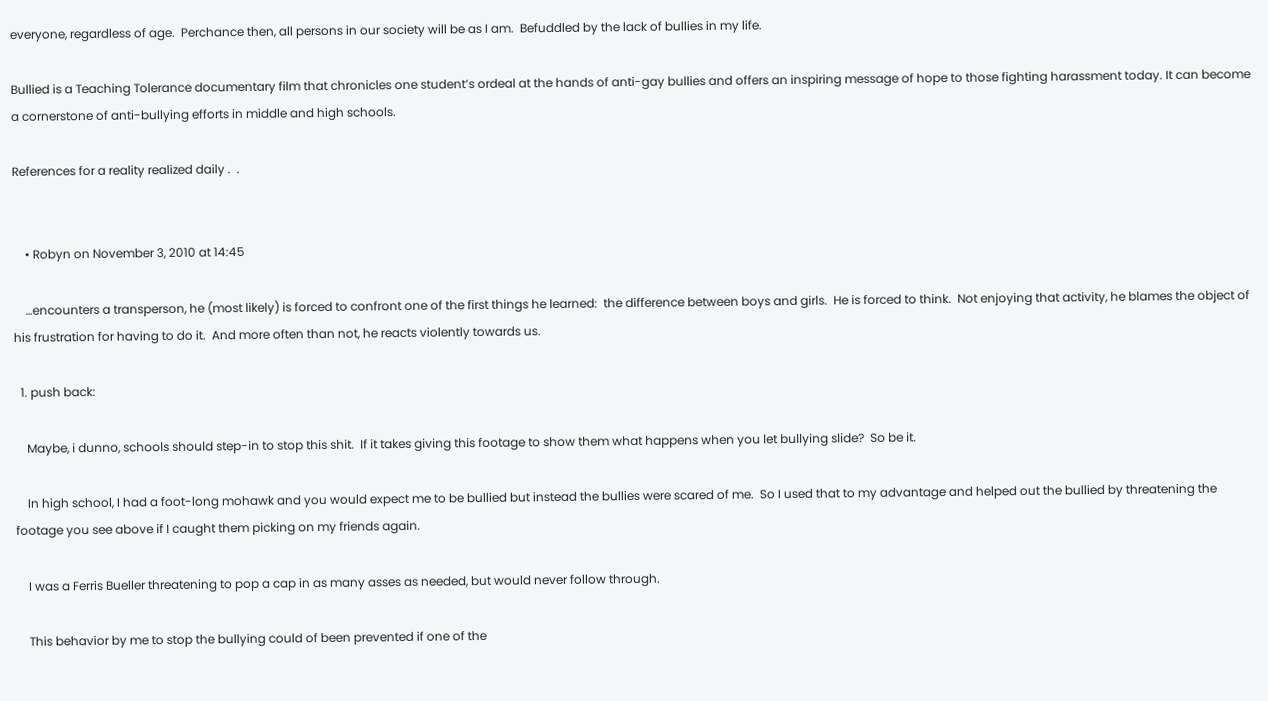everyone, regardless of age.  Perchance then, all persons in our society will be as I am.  Befuddled by the lack of bullies in my life.

Bullied is a Teaching Tolerance documentary film that chronicles one student’s ordeal at the hands of anti-gay bullies and offers an inspiring message of hope to those fighting harassment today. It can become a cornerstone of anti-bullying efforts in middle and high schools.

References for a reality realized daily .  .


    • Robyn on November 3, 2010 at 14:45

    …encounters a transperson, he (most likely) is forced to confront one of the first things he learned:  the difference between boys and girls.  He is forced to think.  Not enjoying that activity, he blames the object of his frustration for having to do it.  And more often than not, he reacts violently towards us.

  1. push back:

    Maybe, i dunno, schools should step-in to stop this shit.  If it takes giving this footage to show them what happens when you let bullying slide?  So be it.

    In high school, I had a foot-long mohawk and you would expect me to be bullied but instead the bullies were scared of me.  So I used that to my advantage and helped out the bullied by threatening the footage you see above if I caught them picking on my friends again.

    I was a Ferris Bueller threatening to pop a cap in as many asses as needed, but would never follow through.

    This behavior by me to stop the bullying could of been prevented if one of the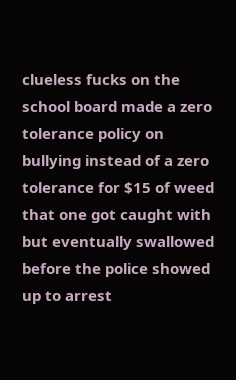clueless fucks on the school board made a zero tolerance policy on bullying instead of a zero tolerance for $15 of weed that one got caught with but eventually swallowed before the police showed up to arrest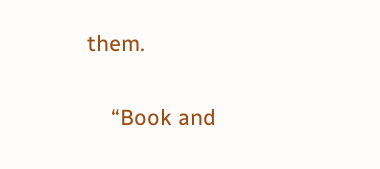them.

    “Book and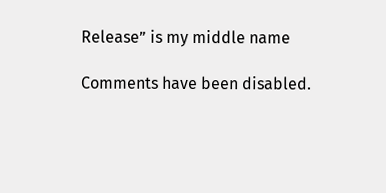Release” is my middle name

Comments have been disabled.